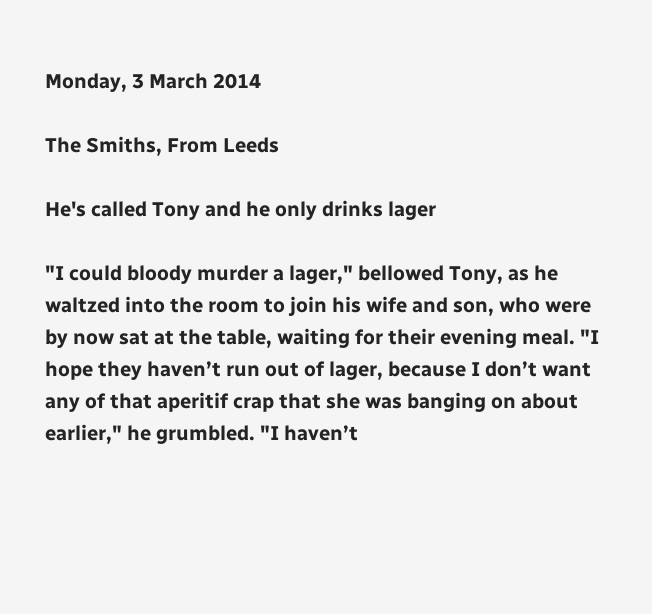Monday, 3 March 2014

The Smiths, From Leeds

He's called Tony and he only drinks lager

"I could bloody murder a lager," bellowed Tony, as he waltzed into the room to join his wife and son, who were by now sat at the table, waiting for their evening meal. "I hope they haven’t run out of lager, because I don’t want any of that aperitif crap that she was banging on about earlier," he grumbled. "I haven’t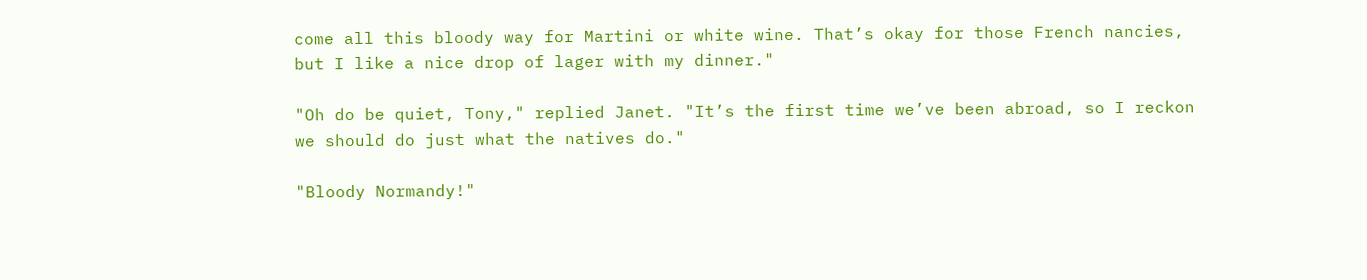come all this bloody way for Martini or white wine. That’s okay for those French nancies, but I like a nice drop of lager with my dinner."

"Oh do be quiet, Tony," replied Janet. "It’s the first time we’ve been abroad, so I reckon we should do just what the natives do."

"Bloody Normandy!"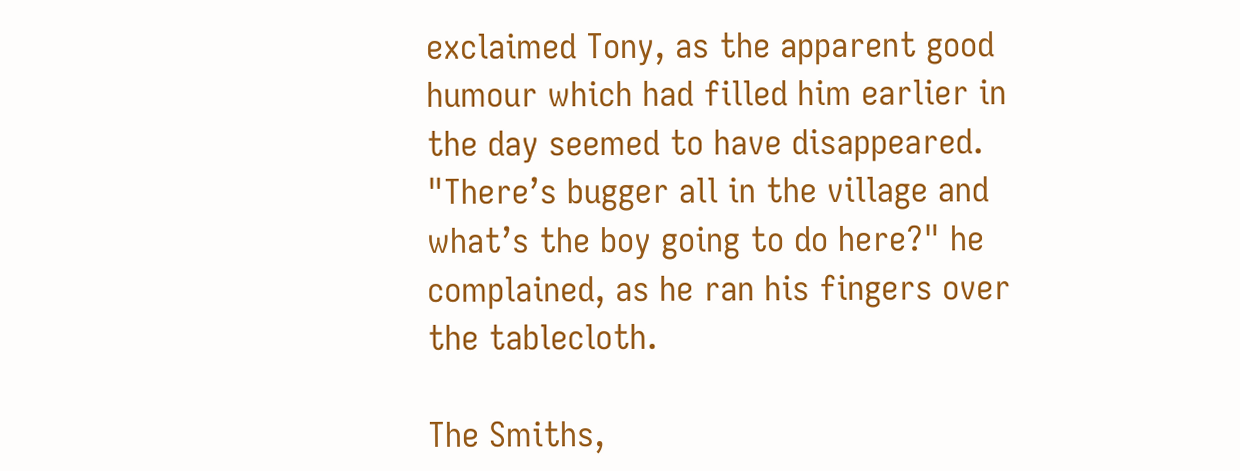exclaimed Tony, as the apparent good humour which had filled him earlier in the day seemed to have disappeared. "There’s bugger all in the village and what’s the boy going to do here?" he complained, as he ran his fingers over the tablecloth.

The Smiths,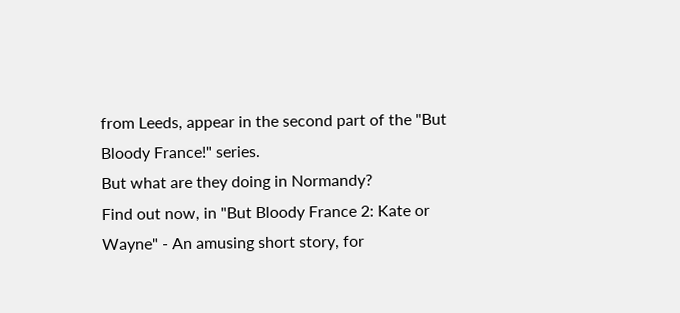from Leeds, appear in the second part of the "But Bloody France!" series.
But what are they doing in Normandy?
Find out now, in "But Bloody France 2: Kate or Wayne" - An amusing short story, for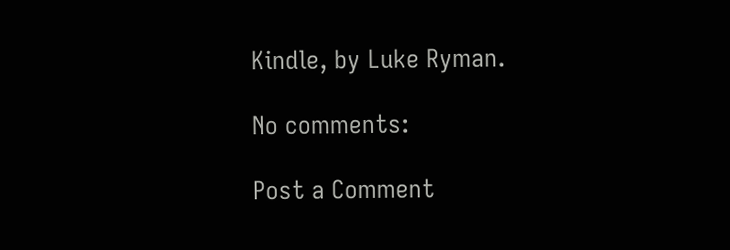Kindle, by Luke Ryman.

No comments:

Post a Comment